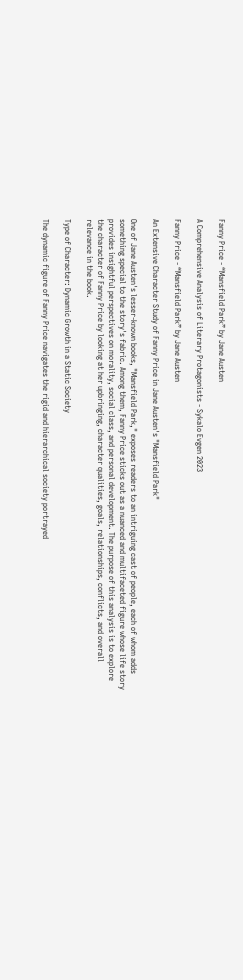Fanny Price - “Mansfield Park” by Jane Austen

A Comprehensive Analysis of Literary Protagonists - Sykalo Evgen 2023

Fanny Price - “Mansfield Park” by Jane Austen

An Extensive Character Study of Fanny Price in Jane Austen's "Mansfield Park"

One of Jane Austen's lesser-known books, "Mansfield Park," exposes readers to an intriguing cast of people, each of whom adds something special to the story's fabric. Among them, Fanny Price sticks out as a nuanced and multifaceted figure whose life story provides insightful perspectives on morality, social class, and personal development. The purpose of this analysis is to explore the character of Fanny Price by looking at her upbringing, character qualities, goals, relationships, conflicts, and overall relevance in the book.

Type of Character: Dynamic Growth in a Static Society

The dynamic figure of Fanny Price navigates the rigid and hierarchical society portrayed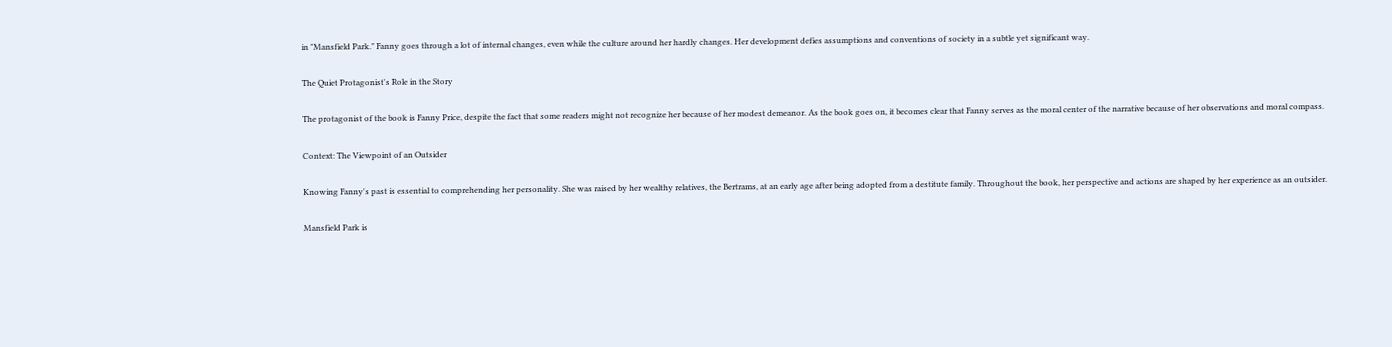in "Mansfield Park." Fanny goes through a lot of internal changes, even while the culture around her hardly changes. Her development defies assumptions and conventions of society in a subtle yet significant way.

The Quiet Protagonist's Role in the Story

The protagonist of the book is Fanny Price, despite the fact that some readers might not recognize her because of her modest demeanor. As the book goes on, it becomes clear that Fanny serves as the moral center of the narrative because of her observations and moral compass.

Context: The Viewpoint of an Outsider

Knowing Fanny's past is essential to comprehending her personality. She was raised by her wealthy relatives, the Bertrams, at an early age after being adopted from a destitute family. Throughout the book, her perspective and actions are shaped by her experience as an outsider.

Mansfield Park is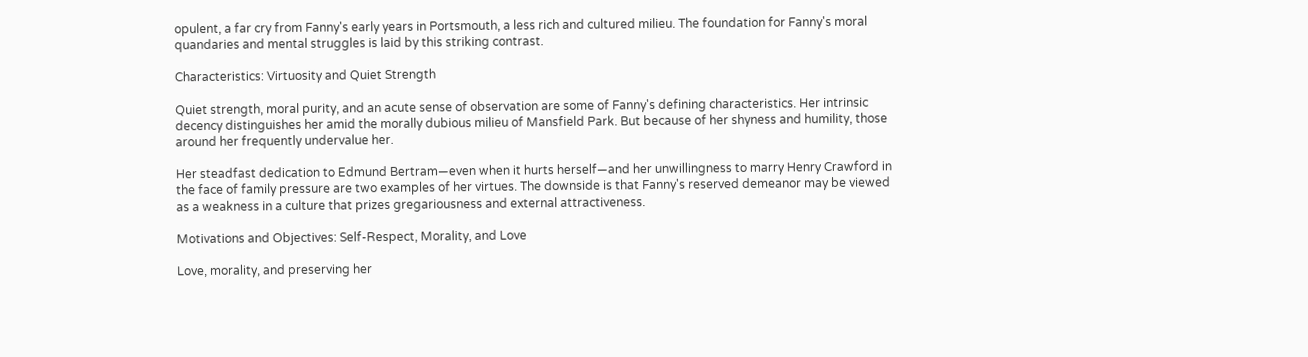opulent, a far cry from Fanny's early years in Portsmouth, a less rich and cultured milieu. The foundation for Fanny's moral quandaries and mental struggles is laid by this striking contrast.

Characteristics: Virtuosity and Quiet Strength

Quiet strength, moral purity, and an acute sense of observation are some of Fanny's defining characteristics. Her intrinsic decency distinguishes her amid the morally dubious milieu of Mansfield Park. But because of her shyness and humility, those around her frequently undervalue her.

Her steadfast dedication to Edmund Bertram—even when it hurts herself—and her unwillingness to marry Henry Crawford in the face of family pressure are two examples of her virtues. The downside is that Fanny's reserved demeanor may be viewed as a weakness in a culture that prizes gregariousness and external attractiveness.

Motivations and Objectives: Self-Respect, Morality, and Love

Love, morality, and preserving her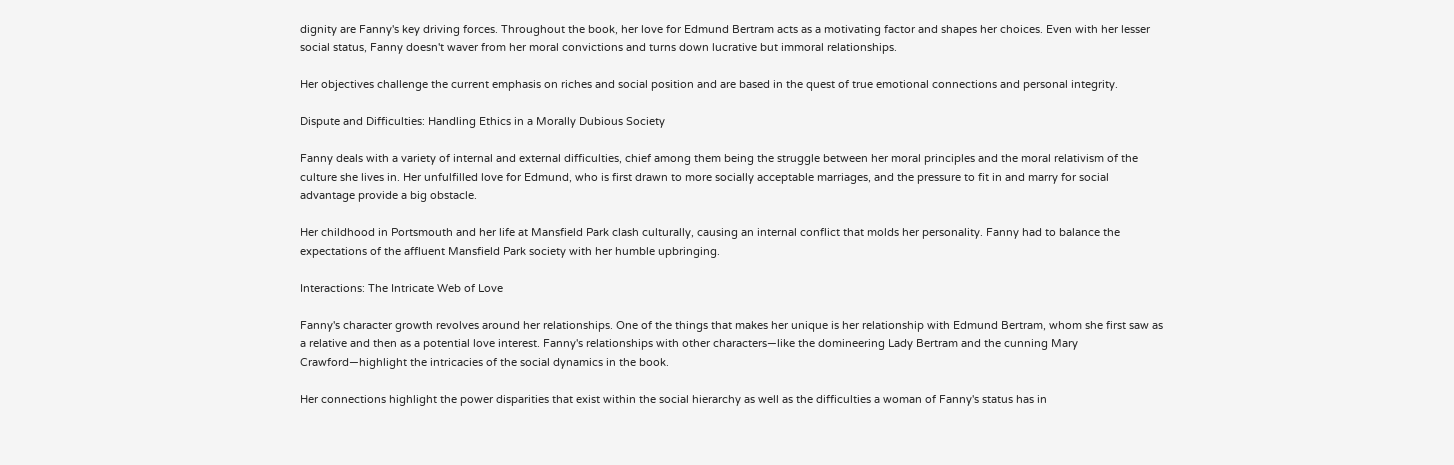dignity are Fanny's key driving forces. Throughout the book, her love for Edmund Bertram acts as a motivating factor and shapes her choices. Even with her lesser social status, Fanny doesn't waver from her moral convictions and turns down lucrative but immoral relationships.

Her objectives challenge the current emphasis on riches and social position and are based in the quest of true emotional connections and personal integrity.

Dispute and Difficulties: Handling Ethics in a Morally Dubious Society

Fanny deals with a variety of internal and external difficulties, chief among them being the struggle between her moral principles and the moral relativism of the culture she lives in. Her unfulfilled love for Edmund, who is first drawn to more socially acceptable marriages, and the pressure to fit in and marry for social advantage provide a big obstacle.

Her childhood in Portsmouth and her life at Mansfield Park clash culturally, causing an internal conflict that molds her personality. Fanny had to balance the expectations of the affluent Mansfield Park society with her humble upbringing.

Interactions: The Intricate Web of Love

Fanny's character growth revolves around her relationships. One of the things that makes her unique is her relationship with Edmund Bertram, whom she first saw as a relative and then as a potential love interest. Fanny's relationships with other characters—like the domineering Lady Bertram and the cunning Mary Crawford—highlight the intricacies of the social dynamics in the book.

Her connections highlight the power disparities that exist within the social hierarchy as well as the difficulties a woman of Fanny's status has in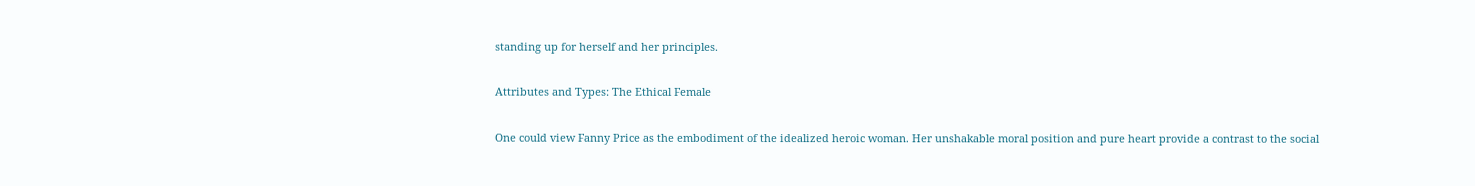standing up for herself and her principles.

Attributes and Types: The Ethical Female

One could view Fanny Price as the embodiment of the idealized heroic woman. Her unshakable moral position and pure heart provide a contrast to the social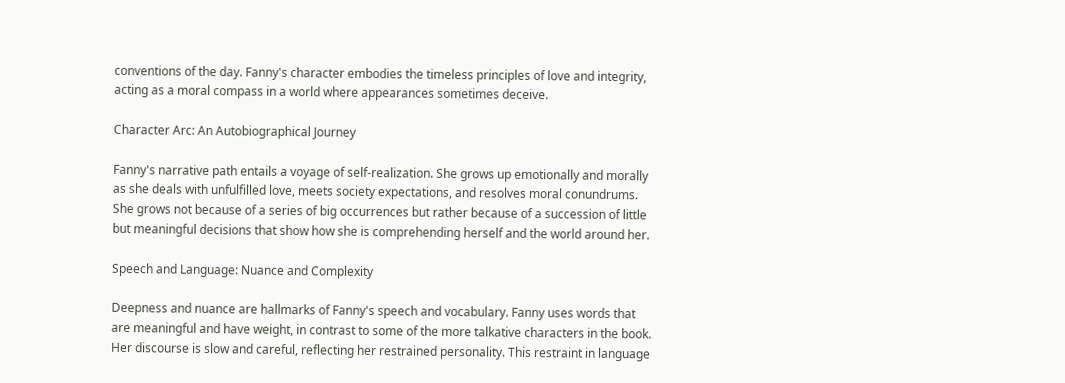conventions of the day. Fanny's character embodies the timeless principles of love and integrity, acting as a moral compass in a world where appearances sometimes deceive.

Character Arc: An Autobiographical Journey

Fanny's narrative path entails a voyage of self-realization. She grows up emotionally and morally as she deals with unfulfilled love, meets society expectations, and resolves moral conundrums. She grows not because of a series of big occurrences but rather because of a succession of little but meaningful decisions that show how she is comprehending herself and the world around her.

Speech and Language: Nuance and Complexity

Deepness and nuance are hallmarks of Fanny's speech and vocabulary. Fanny uses words that are meaningful and have weight, in contrast to some of the more talkative characters in the book. Her discourse is slow and careful, reflecting her restrained personality. This restraint in language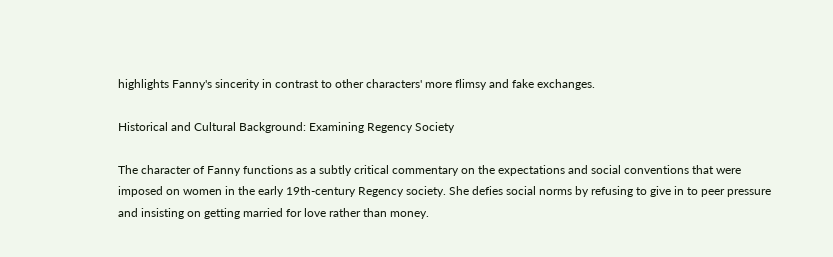highlights Fanny's sincerity in contrast to other characters' more flimsy and fake exchanges.

Historical and Cultural Background: Examining Regency Society

The character of Fanny functions as a subtly critical commentary on the expectations and social conventions that were imposed on women in the early 19th-century Regency society. She defies social norms by refusing to give in to peer pressure and insisting on getting married for love rather than money.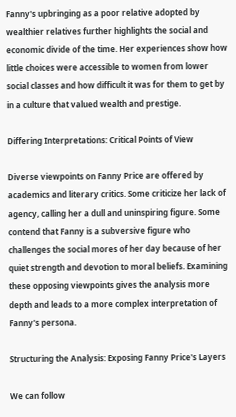Fanny's upbringing as a poor relative adopted by wealthier relatives further highlights the social and economic divide of the time. Her experiences show how little choices were accessible to women from lower social classes and how difficult it was for them to get by in a culture that valued wealth and prestige.

Differing Interpretations: Critical Points of View

Diverse viewpoints on Fanny Price are offered by academics and literary critics. Some criticize her lack of agency, calling her a dull and uninspiring figure. Some contend that Fanny is a subversive figure who challenges the social mores of her day because of her quiet strength and devotion to moral beliefs. Examining these opposing viewpoints gives the analysis more depth and leads to a more complex interpretation of Fanny's persona.

Structuring the Analysis: Exposing Fanny Price's Layers

We can follow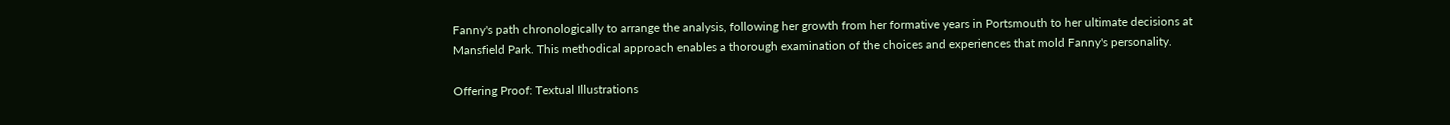Fanny's path chronologically to arrange the analysis, following her growth from her formative years in Portsmouth to her ultimate decisions at Mansfield Park. This methodical approach enables a thorough examination of the choices and experiences that mold Fanny's personality.

Offering Proof: Textual Illustrations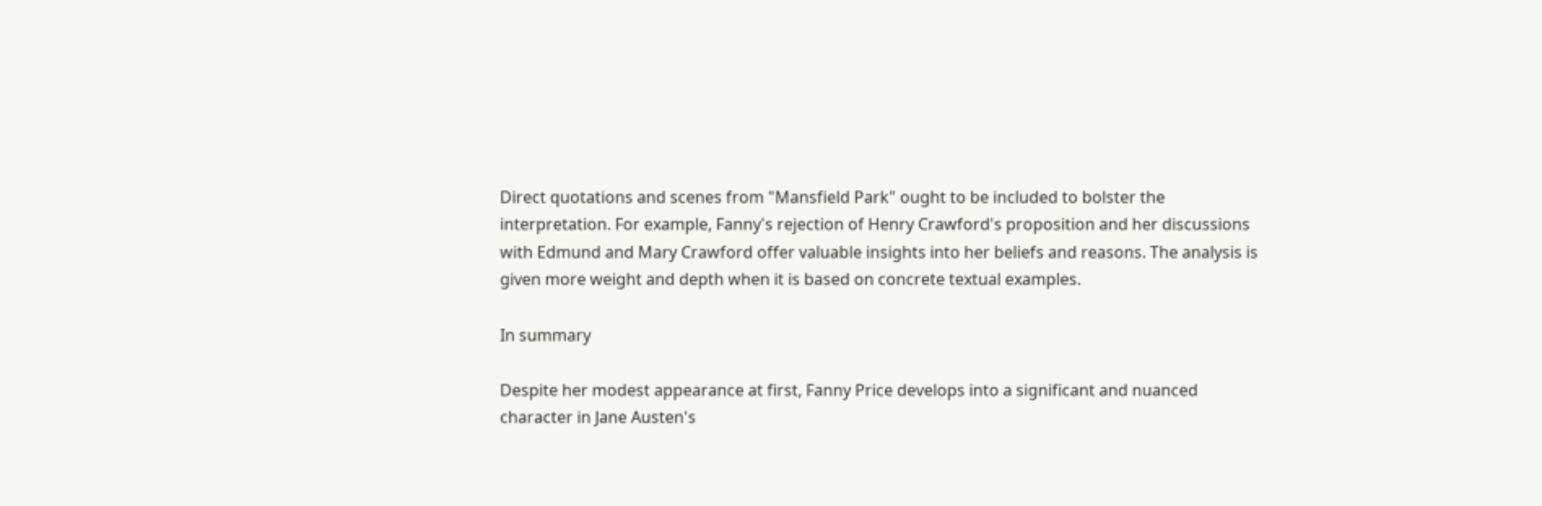Direct quotations and scenes from "Mansfield Park" ought to be included to bolster the interpretation. For example, Fanny's rejection of Henry Crawford's proposition and her discussions with Edmund and Mary Crawford offer valuable insights into her beliefs and reasons. The analysis is given more weight and depth when it is based on concrete textual examples.

In summary

Despite her modest appearance at first, Fanny Price develops into a significant and nuanced character in Jane Austen's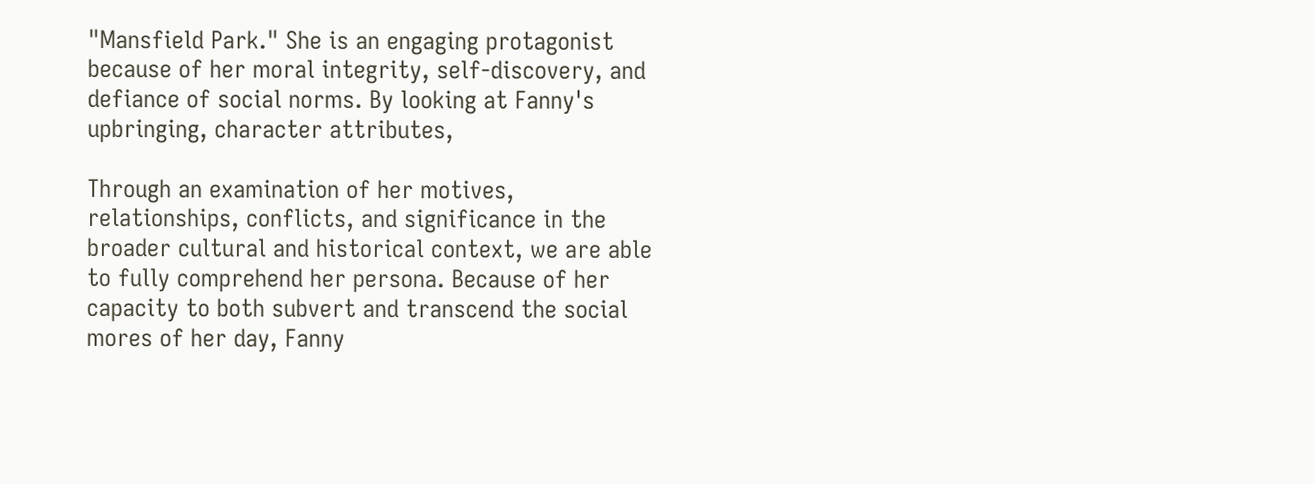"Mansfield Park." She is an engaging protagonist because of her moral integrity, self-discovery, and defiance of social norms. By looking at Fanny's upbringing, character attributes,

Through an examination of her motives, relationships, conflicts, and significance in the broader cultural and historical context, we are able to fully comprehend her persona. Because of her capacity to both subvert and transcend the social mores of her day, Fanny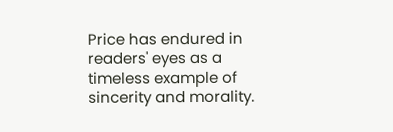Price has endured in readers' eyes as a timeless example of sincerity and morality.